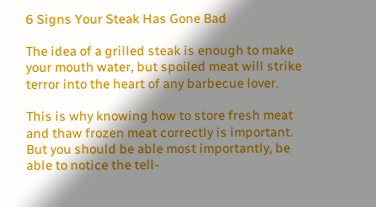6 Signs Your Steak Has Gone Bad

The idea of a grilled steak is enough to make your mouth water, but spoiled meat will strike terror into the heart of any barbecue lover.

This is why knowing how to store fresh meat and thaw frozen meat correctly is important. But you should be able most importantly, be able to notice the tell-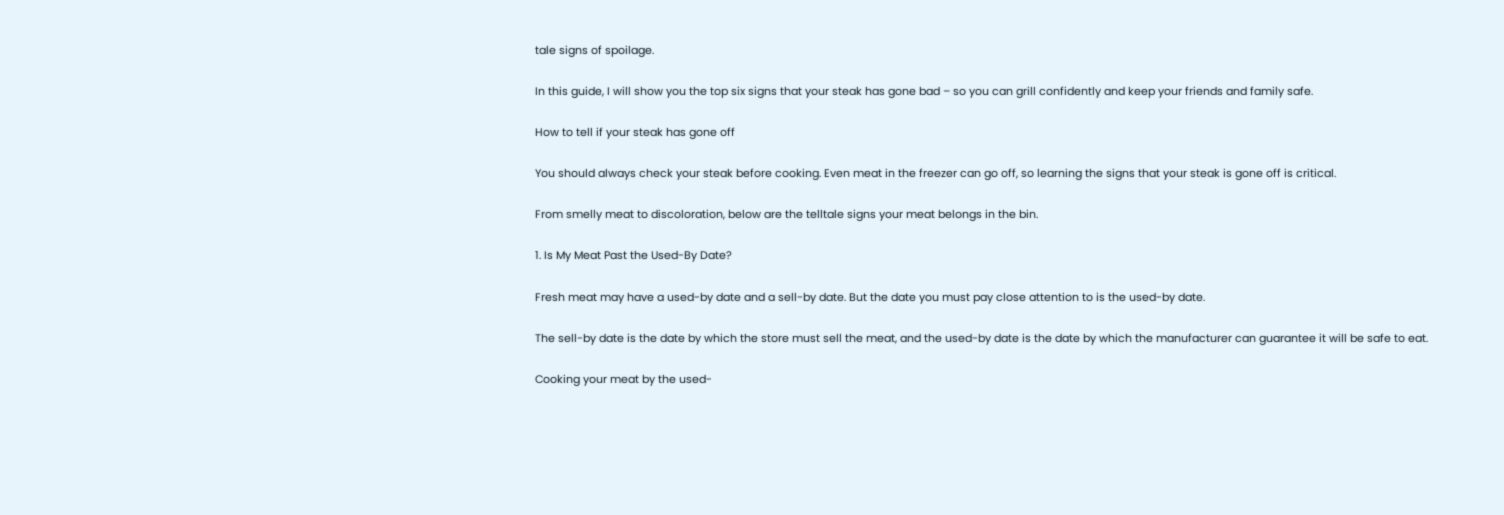tale signs of spoilage.

In this guide, I will show you the top six signs that your steak has gone bad – so you can grill confidently and keep your friends and family safe.

How to tell if your steak has gone off

You should always check your steak before cooking. Even meat in the freezer can go off, so learning the signs that your steak is gone off is critical.

From smelly meat to discoloration, below are the telltale signs your meat belongs in the bin.

1. Is My Meat Past the Used-By Date?

Fresh meat may have a used-by date and a sell-by date. But the date you must pay close attention to is the used-by date.

The sell-by date is the date by which the store must sell the meat, and the used-by date is the date by which the manufacturer can guarantee it will be safe to eat.

Cooking your meat by the used-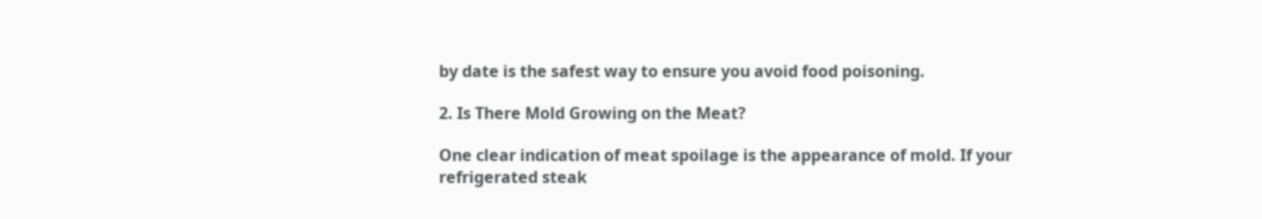by date is the safest way to ensure you avoid food poisoning.

2. Is There Mold Growing on the Meat?

One clear indication of meat spoilage is the appearance of mold. If your refrigerated steak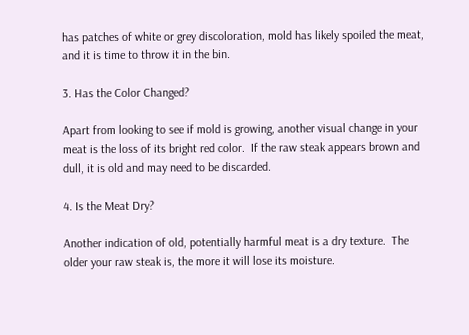has patches of white or grey discoloration, mold has likely spoiled the meat, and it is time to throw it in the bin.

3. Has the Color Changed?

Apart from looking to see if mold is growing, another visual change in your meat is the loss of its bright red color.  If the raw steak appears brown and dull, it is old and may need to be discarded.

4. Is the Meat Dry?

Another indication of old, potentially harmful meat is a dry texture.  The older your raw steak is, the more it will lose its moisture.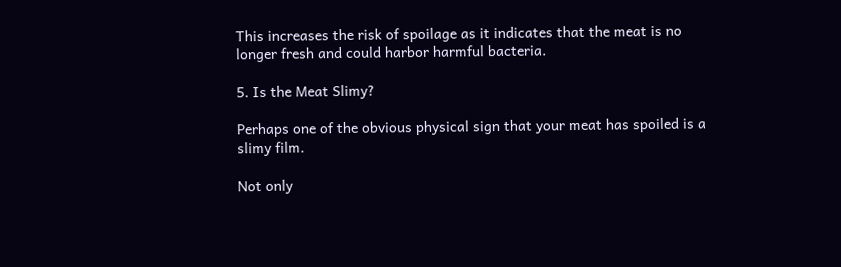This increases the risk of spoilage as it indicates that the meat is no longer fresh and could harbor harmful bacteria.

5. Is the Meat Slimy?

Perhaps one of the obvious physical sign that your meat has spoiled is a slimy film.

Not only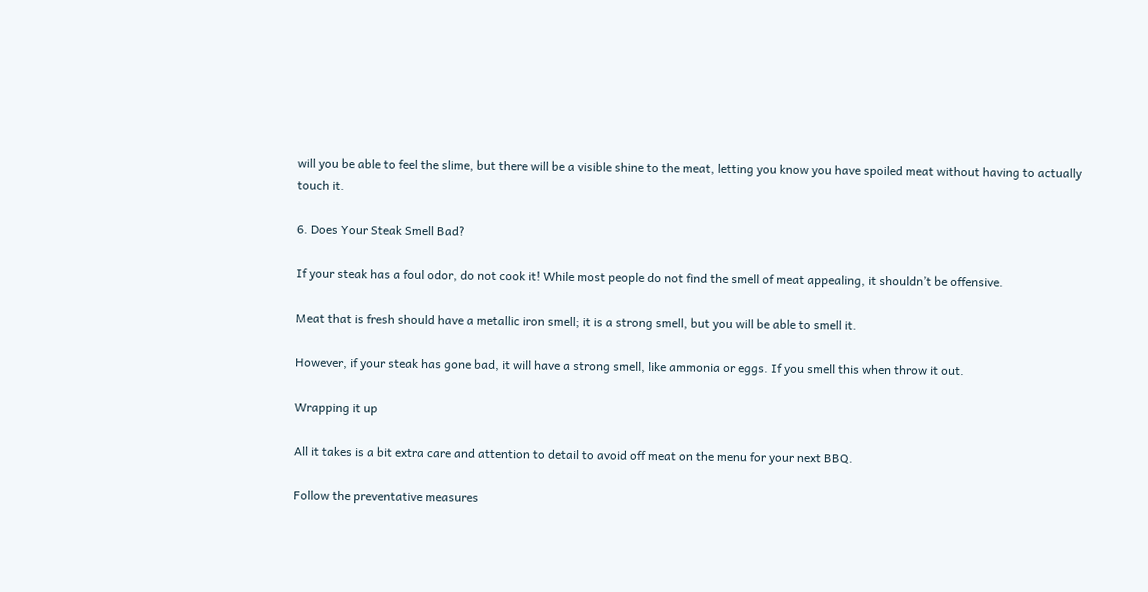will you be able to feel the slime, but there will be a visible shine to the meat, letting you know you have spoiled meat without having to actually touch it.

6. Does Your Steak Smell Bad?

If your steak has a foul odor, do not cook it! While most people do not find the smell of meat appealing, it shouldn’t be offensive.

Meat that is fresh should have a metallic iron smell; it is a strong smell, but you will be able to smell it.

However, if your steak has gone bad, it will have a strong smell, like ammonia or eggs. If you smell this when throw it out.

Wrapping it up

All it takes is a bit extra care and attention to detail to avoid off meat on the menu for your next BBQ.

Follow the preventative measures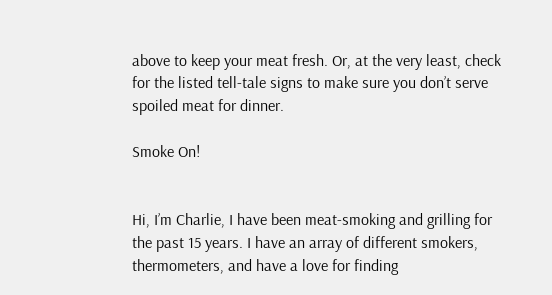above to keep your meat fresh. Or, at the very least, check for the listed tell-tale signs to make sure you don’t serve spoiled meat for dinner.

Smoke On!


Hi, I’m Charlie, I have been meat-smoking and grilling for the past 15 years. I have an array of different smokers, thermometers, and have a love for finding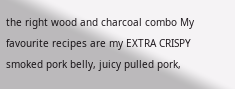the right wood and charcoal combo My favourite recipes are my EXTRA CRISPY smoked pork belly, juicy pulled pork,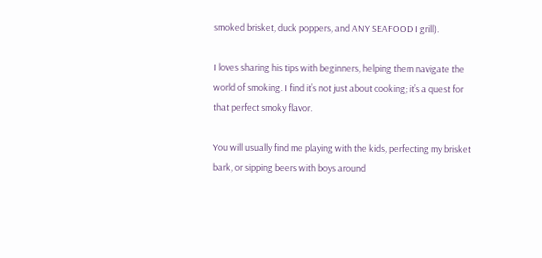smoked brisket, duck poppers, and ANY SEAFOOD I grill).

I loves sharing his tips with beginners, helping them navigate the world of smoking. I find it’s not just about cooking; it’s a quest for that perfect smoky flavor.

You will usually find me playing with the kids, perfecting my brisket bark, or sipping beers with boys around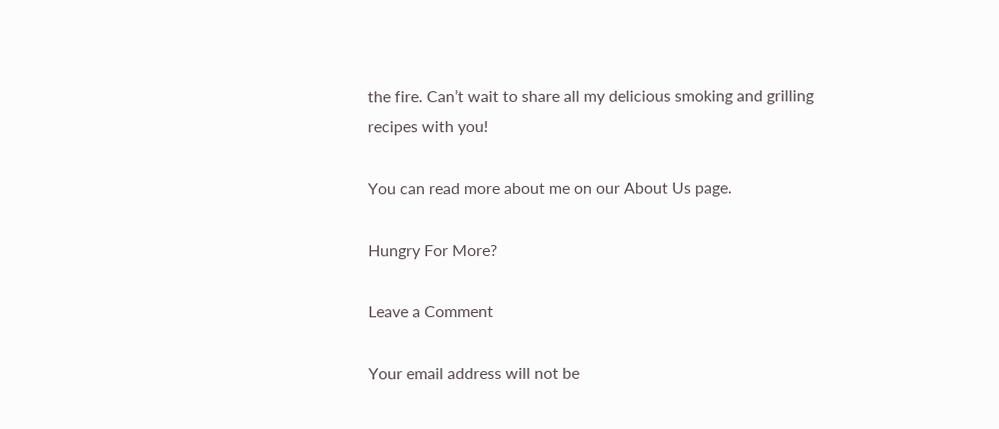the fire. Can’t wait to share all my delicious smoking and grilling recipes with you!

You can read more about me on our About Us page.

Hungry For More?

Leave a Comment

Your email address will not be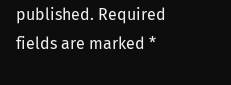published. Required fields are marked *